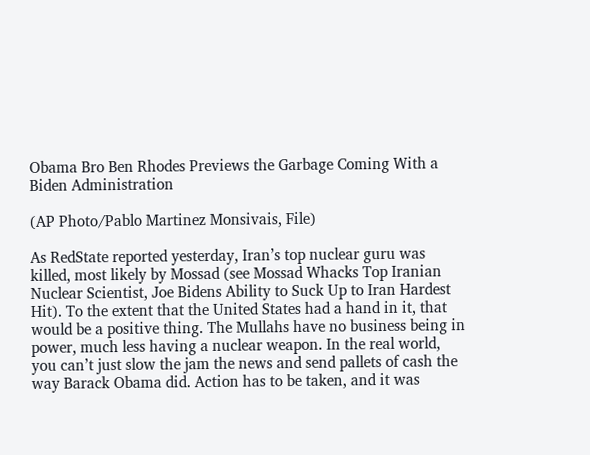Obama Bro Ben Rhodes Previews the Garbage Coming With a Biden Administration

(AP Photo/Pablo Martinez Monsivais, File)

As RedState reported yesterday, Iran’s top nuclear guru was killed, most likely by Mossad (see Mossad Whacks Top Iranian Nuclear Scientist, Joe Bidens Ability to Suck Up to Iran Hardest Hit). To the extent that the United States had a hand in it, that would be a positive thing. The Mullahs have no business being in power, much less having a nuclear weapon. In the real world, you can’t just slow the jam the news and send pallets of cash the way Barack Obama did. Action has to be taken, and it was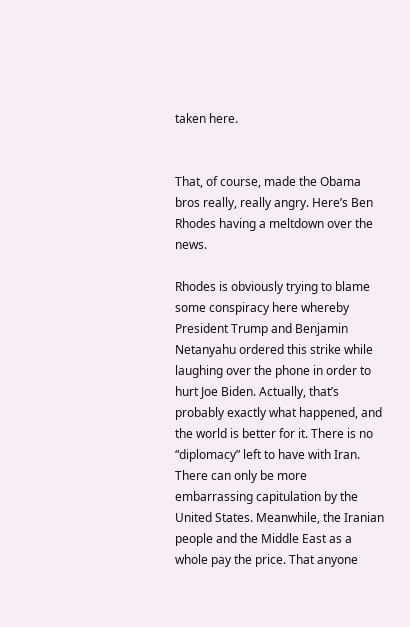taken here.


That, of course, made the Obama bros really, really angry. Here’s Ben Rhodes having a meltdown over the news.

Rhodes is obviously trying to blame some conspiracy here whereby President Trump and Benjamin Netanyahu ordered this strike while laughing over the phone in order to hurt Joe Biden. Actually, that’s probably exactly what happened, and the world is better for it. There is no “diplomacy” left to have with Iran. There can only be more embarrassing capitulation by the United States. Meanwhile, the Iranian people and the Middle East as a whole pay the price. That anyone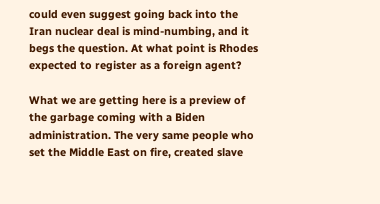could even suggest going back into the Iran nuclear deal is mind-numbing, and it begs the question. At what point is Rhodes expected to register as a foreign agent?

What we are getting here is a preview of the garbage coming with a Biden administration. The very same people who set the Middle East on fire, created slave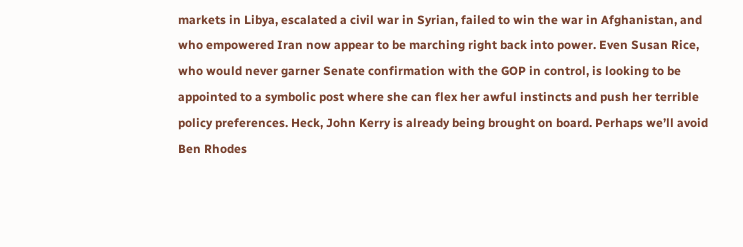markets in Libya, escalated a civil war in Syrian, failed to win the war in Afghanistan, and who empowered Iran now appear to be marching right back into power. Even Susan Rice, who would never garner Senate confirmation with the GOP in control, is looking to be appointed to a symbolic post where she can flex her awful instincts and push her terrible policy preferences. Heck, John Kerry is already being brought on board. Perhaps we’ll avoid Ben Rhodes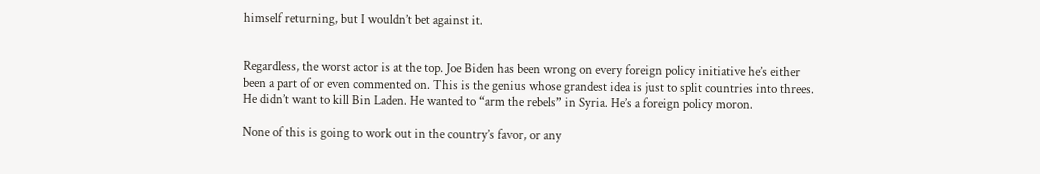himself returning, but I wouldn’t bet against it.


Regardless, the worst actor is at the top. Joe Biden has been wrong on every foreign policy initiative he’s either been a part of or even commented on. This is the genius whose grandest idea is just to split countries into threes. He didn’t want to kill Bin Laden. He wanted to “arm the rebels” in Syria. He’s a foreign policy moron.

None of this is going to work out in the country’s favor, or any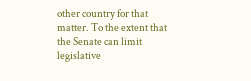other country for that matter. To the extent that the Senate can limit legislative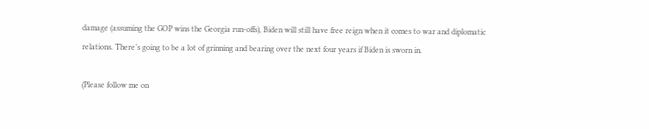damage (assuming the GOP wins the Georgia run-offs), Biden will still have free reign when it comes to war and diplomatic relations. There’s going to be a lot of grinning and bearing over the next four years if Biden is sworn in.

(Please follow me on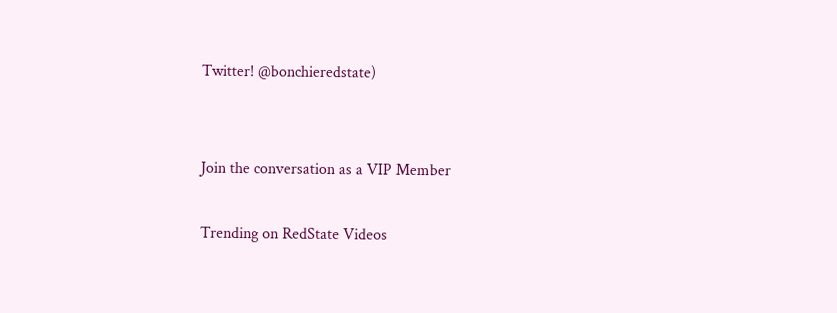Twitter! @bonchieredstate)


Join the conversation as a VIP Member

Trending on RedState Videos